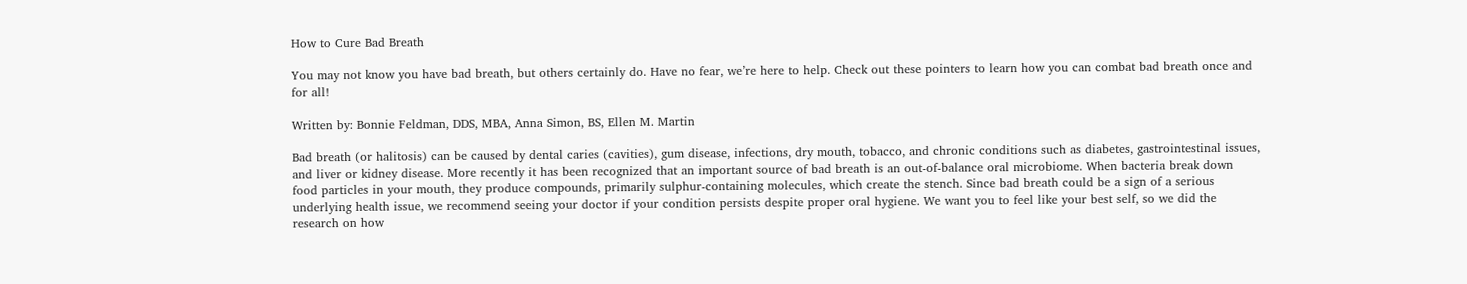How to Cure Bad Breath

You may not know you have bad breath, but others certainly do. Have no fear, we’re here to help. Check out these pointers to learn how you can combat bad breath once and for all!

Written by: Bonnie Feldman, DDS, MBA, Anna Simon, BS, Ellen M. Martin

Bad breath (or halitosis) can be caused by dental caries (cavities), gum disease, infections, dry mouth, tobacco, and chronic conditions such as diabetes, gastrointestinal issues, and liver or kidney disease. More recently it has been recognized that an important source of bad breath is an out-of-balance oral microbiome. When bacteria break down food particles in your mouth, they produce compounds, primarily sulphur-containing molecules, which create the stench. Since bad breath could be a sign of a serious underlying health issue, we recommend seeing your doctor if your condition persists despite proper oral hygiene. We want you to feel like your best self, so we did the research on how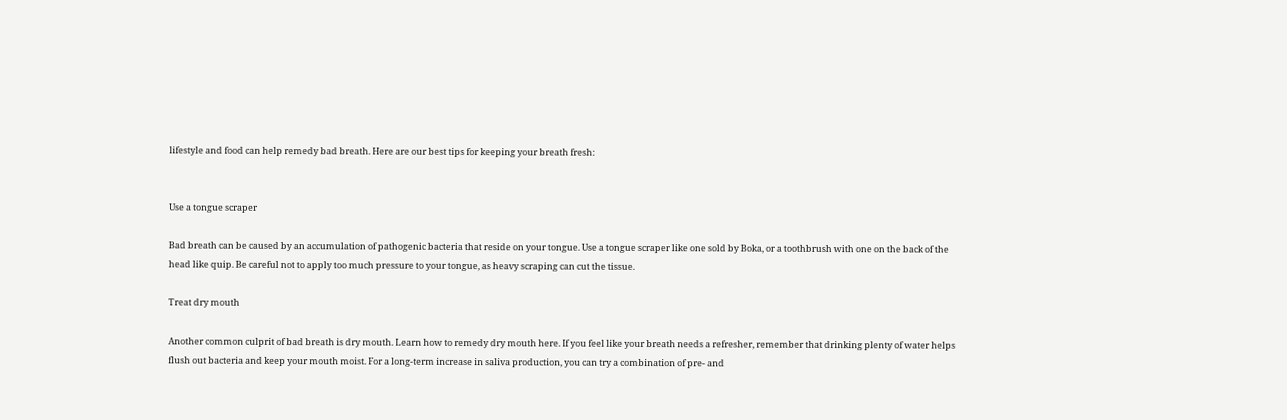lifestyle and food can help remedy bad breath. Here are our best tips for keeping your breath fresh:


Use a tongue scraper

Bad breath can be caused by an accumulation of pathogenic bacteria that reside on your tongue. Use a tongue scraper like one sold by Boka, or a toothbrush with one on the back of the head like quip. Be careful not to apply too much pressure to your tongue, as heavy scraping can cut the tissue.

Treat dry mouth

Another common culprit of bad breath is dry mouth. Learn how to remedy dry mouth here. If you feel like your breath needs a refresher, remember that drinking plenty of water helps flush out bacteria and keep your mouth moist. For a long-term increase in saliva production, you can try a combination of pre- and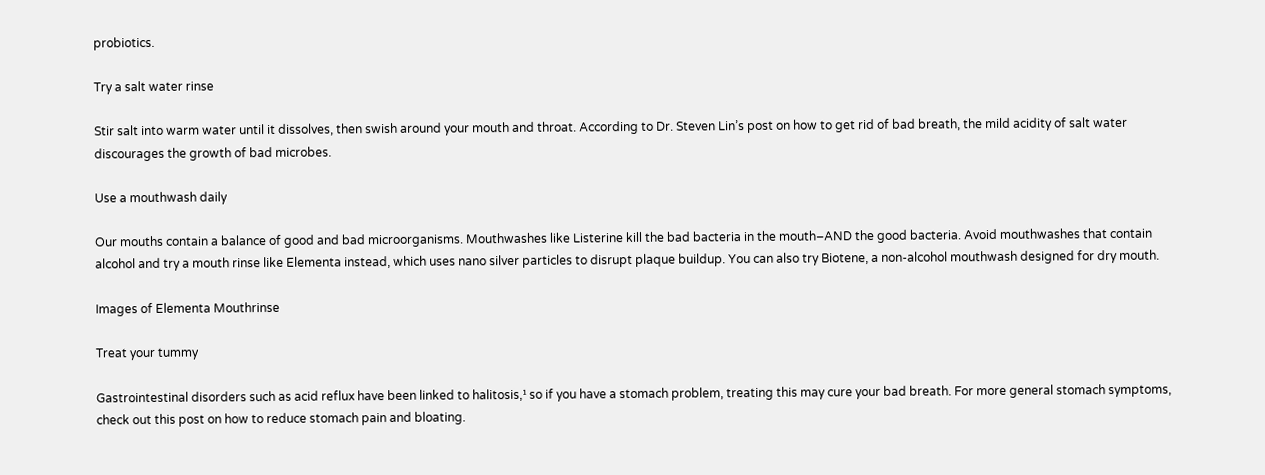probiotics.

Try a salt water rinse

Stir salt into warm water until it dissolves, then swish around your mouth and throat. According to Dr. Steven Lin’s post on how to get rid of bad breath, the mild acidity of salt water discourages the growth of bad microbes.

Use a mouthwash daily

Our mouths contain a balance of good and bad microorganisms. Mouthwashes like Listerine kill the bad bacteria in the mouth–AND the good bacteria. Avoid mouthwashes that contain alcohol and try a mouth rinse like Elementa instead, which uses nano silver particles to disrupt plaque buildup. You can also try Biotene, a non-alcohol mouthwash designed for dry mouth.

Images of Elementa Mouthrinse

Treat your tummy

Gastrointestinal disorders such as acid reflux have been linked to halitosis,¹ so if you have a stomach problem, treating this may cure your bad breath. For more general stomach symptoms, check out this post on how to reduce stomach pain and bloating.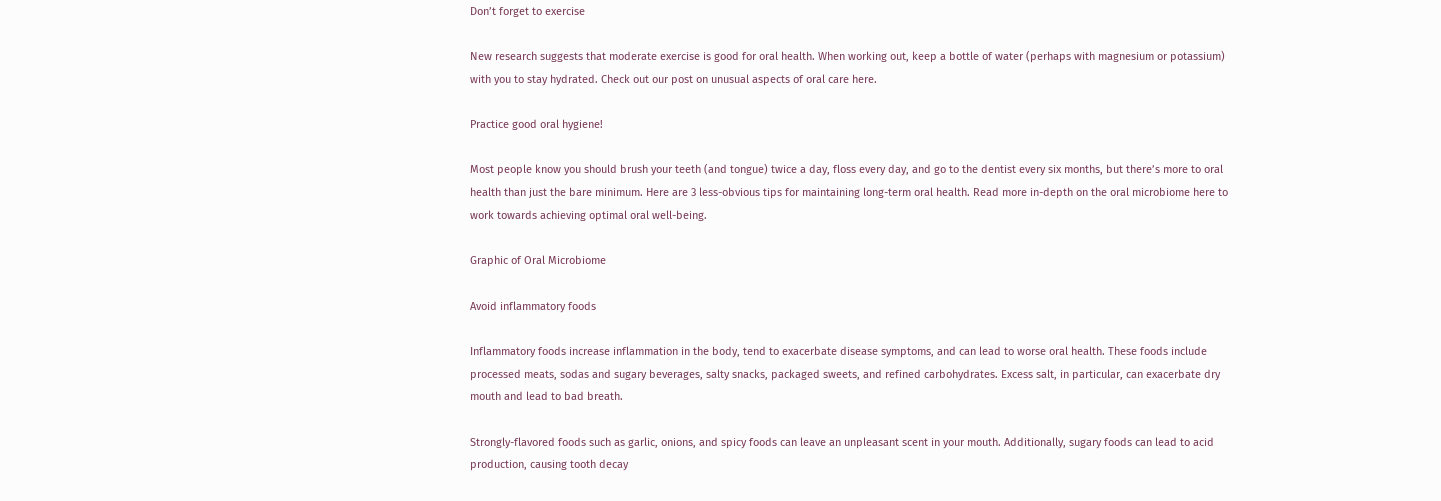Don’t forget to exercise

New research suggests that moderate exercise is good for oral health. When working out, keep a bottle of water (perhaps with magnesium or potassium) with you to stay hydrated. Check out our post on unusual aspects of oral care here.

Practice good oral hygiene!

Most people know you should brush your teeth (and tongue) twice a day, floss every day, and go to the dentist every six months, but there’s more to oral health than just the bare minimum. Here are 3 less-obvious tips for maintaining long-term oral health. Read more in-depth on the oral microbiome here to work towards achieving optimal oral well-being.

Graphic of Oral Microbiome

Avoid inflammatory foods

Inflammatory foods increase inflammation in the body, tend to exacerbate disease symptoms, and can lead to worse oral health. These foods include processed meats, sodas and sugary beverages, salty snacks, packaged sweets, and refined carbohydrates. Excess salt, in particular, can exacerbate dry mouth and lead to bad breath.

Strongly-flavored foods such as garlic, onions, and spicy foods can leave an unpleasant scent in your mouth. Additionally, sugary foods can lead to acid production, causing tooth decay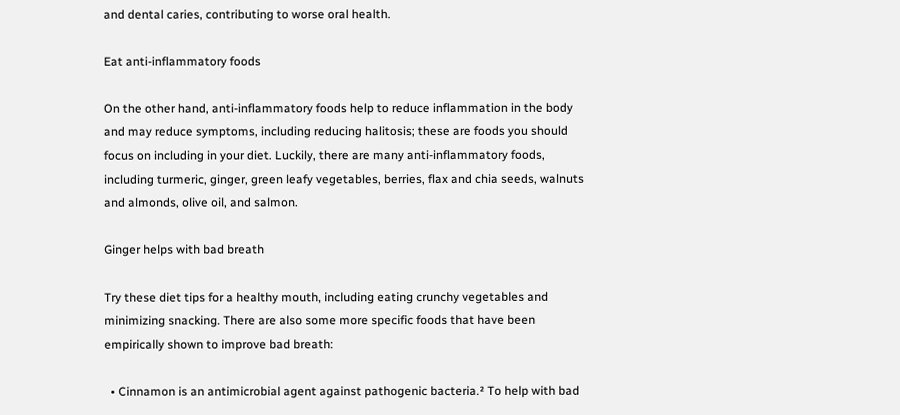and dental caries, contributing to worse oral health.

Eat anti-inflammatory foods

On the other hand, anti-inflammatory foods help to reduce inflammation in the body and may reduce symptoms, including reducing halitosis; these are foods you should focus on including in your diet. Luckily, there are many anti-inflammatory foods, including turmeric, ginger, green leafy vegetables, berries, flax and chia seeds, walnuts and almonds, olive oil, and salmon.

Ginger helps with bad breath

Try these diet tips for a healthy mouth, including eating crunchy vegetables and minimizing snacking. There are also some more specific foods that have been empirically shown to improve bad breath:

  • Cinnamon is an antimicrobial agent against pathogenic bacteria.² To help with bad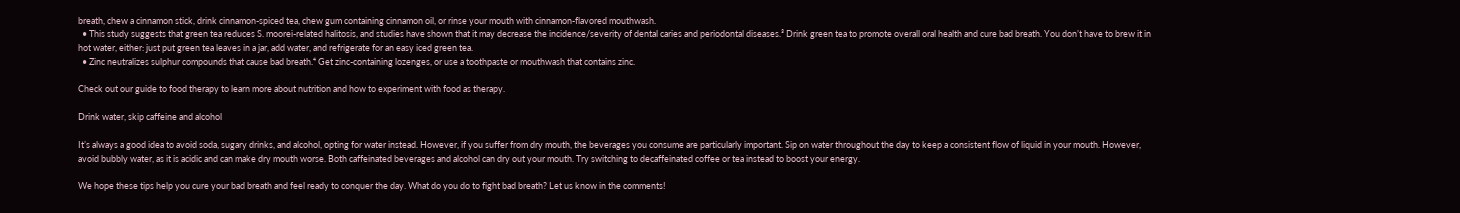breath, chew a cinnamon stick, drink cinnamon-spiced tea, chew gum containing cinnamon oil, or rinse your mouth with cinnamon-flavored mouthwash.
  • This study suggests that green tea reduces S. moorei-related halitosis, and studies have shown that it may decrease the incidence/severity of dental caries and periodontal diseases.³ Drink green tea to promote overall oral health and cure bad breath. You don’t have to brew it in hot water, either: just put green tea leaves in a jar, add water, and refrigerate for an easy iced green tea.
  • Zinc neutralizes sulphur compounds that cause bad breath.⁴ Get zinc-containing lozenges, or use a toothpaste or mouthwash that contains zinc.

Check out our guide to food therapy to learn more about nutrition and how to experiment with food as therapy.

Drink water, skip caffeine and alcohol

It’s always a good idea to avoid soda, sugary drinks, and alcohol, opting for water instead. However, if you suffer from dry mouth, the beverages you consume are particularly important. Sip on water throughout the day to keep a consistent flow of liquid in your mouth. However, avoid bubbly water, as it is acidic and can make dry mouth worse. Both caffeinated beverages and alcohol can dry out your mouth. Try switching to decaffeinated coffee or tea instead to boost your energy.

We hope these tips help you cure your bad breath and feel ready to conquer the day. What do you do to fight bad breath? Let us know in the comments!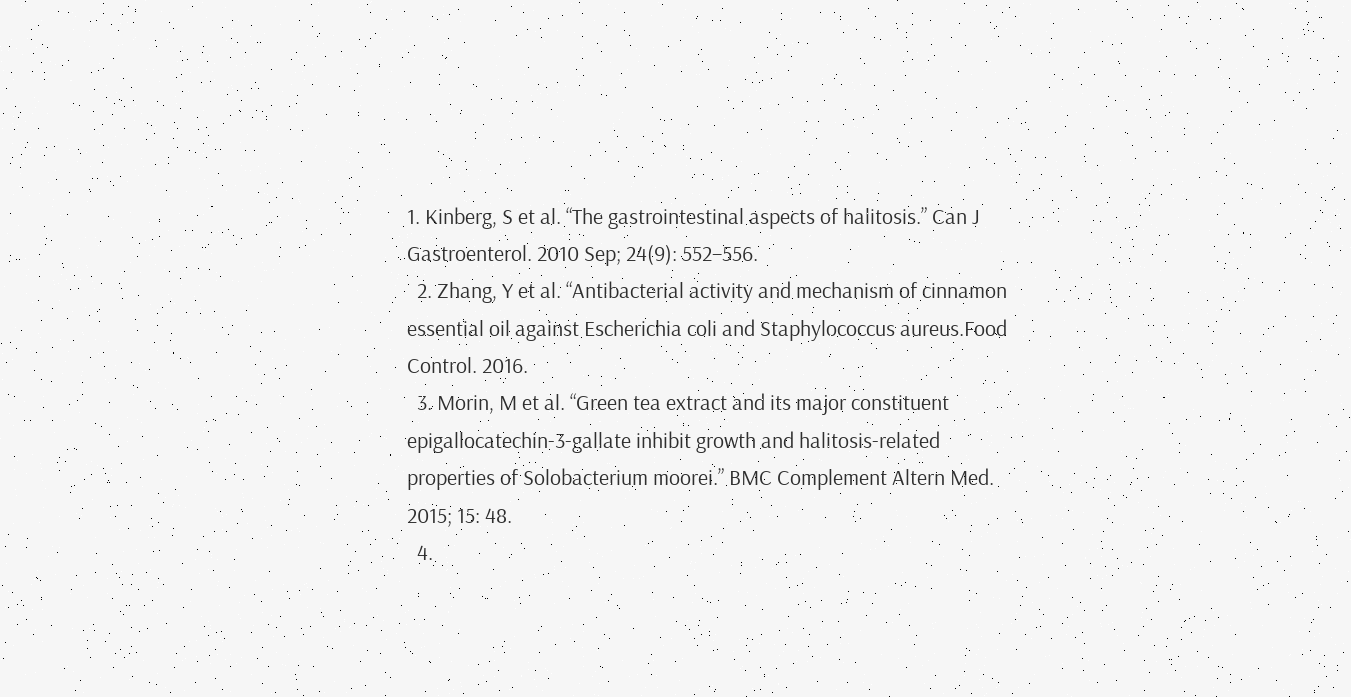1. Kinberg, S et al. “The gastrointestinal aspects of halitosis.” Can J Gastroenterol. 2010 Sep; 24(9): 552–556.
  2. Zhang, Y et al. “Antibacterial activity and mechanism of cinnamon essential oil against Escherichia coli and Staphylococcus aureus.Food Control. 2016.
  3. Morin, M et al. “Green tea extract and its major constituent epigallocatechin-3-gallate inhibit growth and halitosis-related properties of Solobacterium moorei.” BMC Complement Altern Med. 2015; 15: 48.
  4.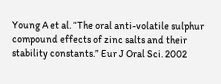Young A et al. “The oral anti-volatile sulphur compound effects of zinc salts and their stability constants.” Eur J Oral Sci. 2002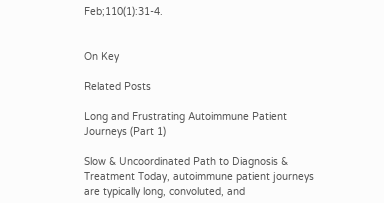Feb;110(1):31-4.


On Key

Related Posts

Long and Frustrating Autoimmune Patient Journeys (Part 1)

Slow & Uncoordinated Path to Diagnosis & Treatment Today, autoimmune patient journeys are typically long, convoluted, and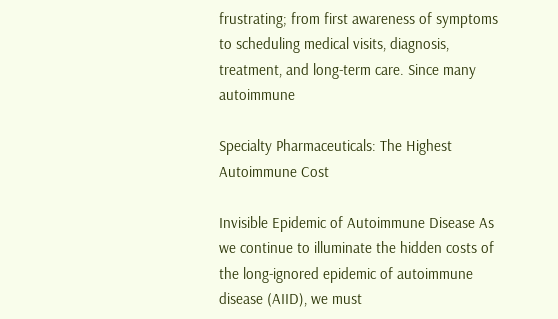frustrating; from first awareness of symptoms to scheduling medical visits, diagnosis, treatment, and long-term care. Since many autoimmune

Specialty Pharmaceuticals: The Highest Autoimmune Cost

Invisible Epidemic of Autoimmune Disease As we continue to illuminate the hidden costs of the long-ignored epidemic of autoimmune disease (AIID), we must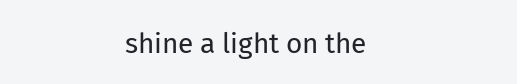shine a light on the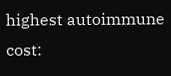highest autoimmune cost: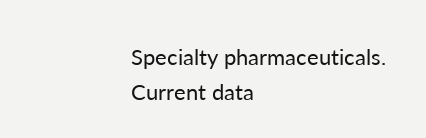Specialty pharmaceuticals. Current data